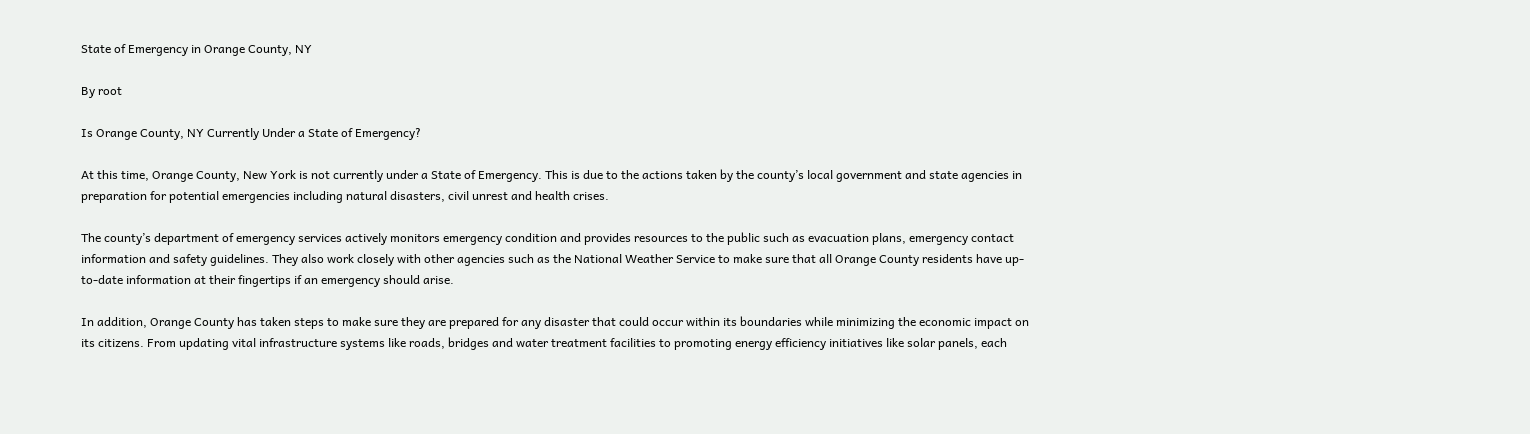State of Emergency in Orange County, NY

By root

Is Orange County, NY Currently Under a State of Emergency?

At this time, Orange County, New York is not currently under a State of Emergency. This is due to the actions taken by the county’s local government and state agencies in preparation for potential emergencies including natural disasters, civil unrest and health crises.

The county’s department of emergency services actively monitors emergency condition and provides resources to the public such as evacuation plans, emergency contact information and safety guidelines. They also work closely with other agencies such as the National Weather Service to make sure that all Orange County residents have up-to-date information at their fingertips if an emergency should arise.

In addition, Orange County has taken steps to make sure they are prepared for any disaster that could occur within its boundaries while minimizing the economic impact on its citizens. From updating vital infrastructure systems like roads, bridges and water treatment facilities to promoting energy efficiency initiatives like solar panels, each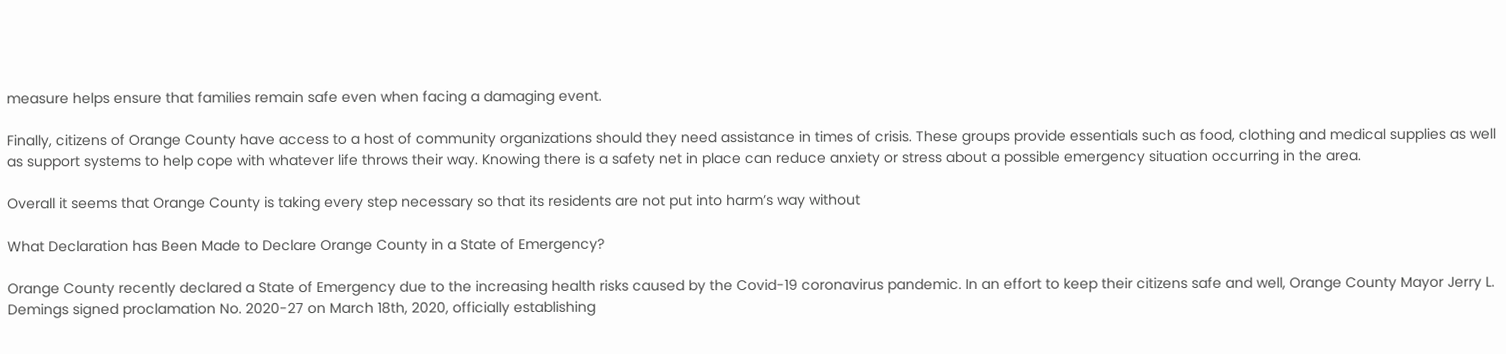measure helps ensure that families remain safe even when facing a damaging event.

Finally, citizens of Orange County have access to a host of community organizations should they need assistance in times of crisis. These groups provide essentials such as food, clothing and medical supplies as well as support systems to help cope with whatever life throws their way. Knowing there is a safety net in place can reduce anxiety or stress about a possible emergency situation occurring in the area.

Overall it seems that Orange County is taking every step necessary so that its residents are not put into harm’s way without

What Declaration has Been Made to Declare Orange County in a State of Emergency?

Orange County recently declared a State of Emergency due to the increasing health risks caused by the Covid-19 coronavirus pandemic. In an effort to keep their citizens safe and well, Orange County Mayor Jerry L. Demings signed proclamation No. 2020-27 on March 18th, 2020, officially establishing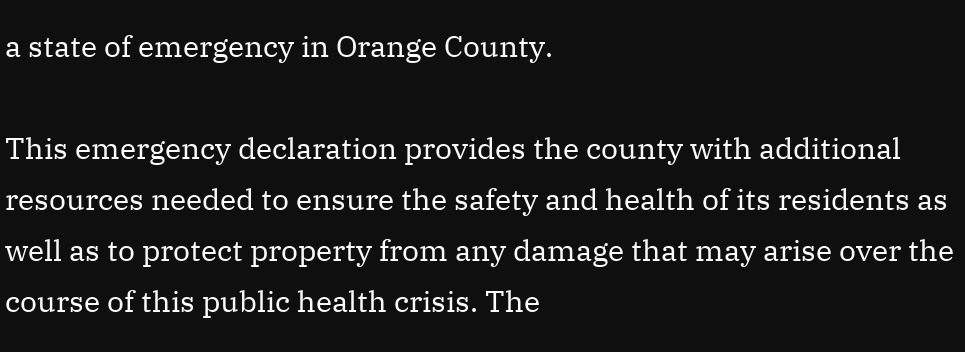a state of emergency in Orange County.

This emergency declaration provides the county with additional resources needed to ensure the safety and health of its residents as well as to protect property from any damage that may arise over the course of this public health crisis. The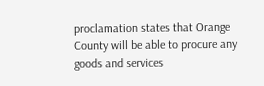proclamation states that Orange County will be able to procure any goods and services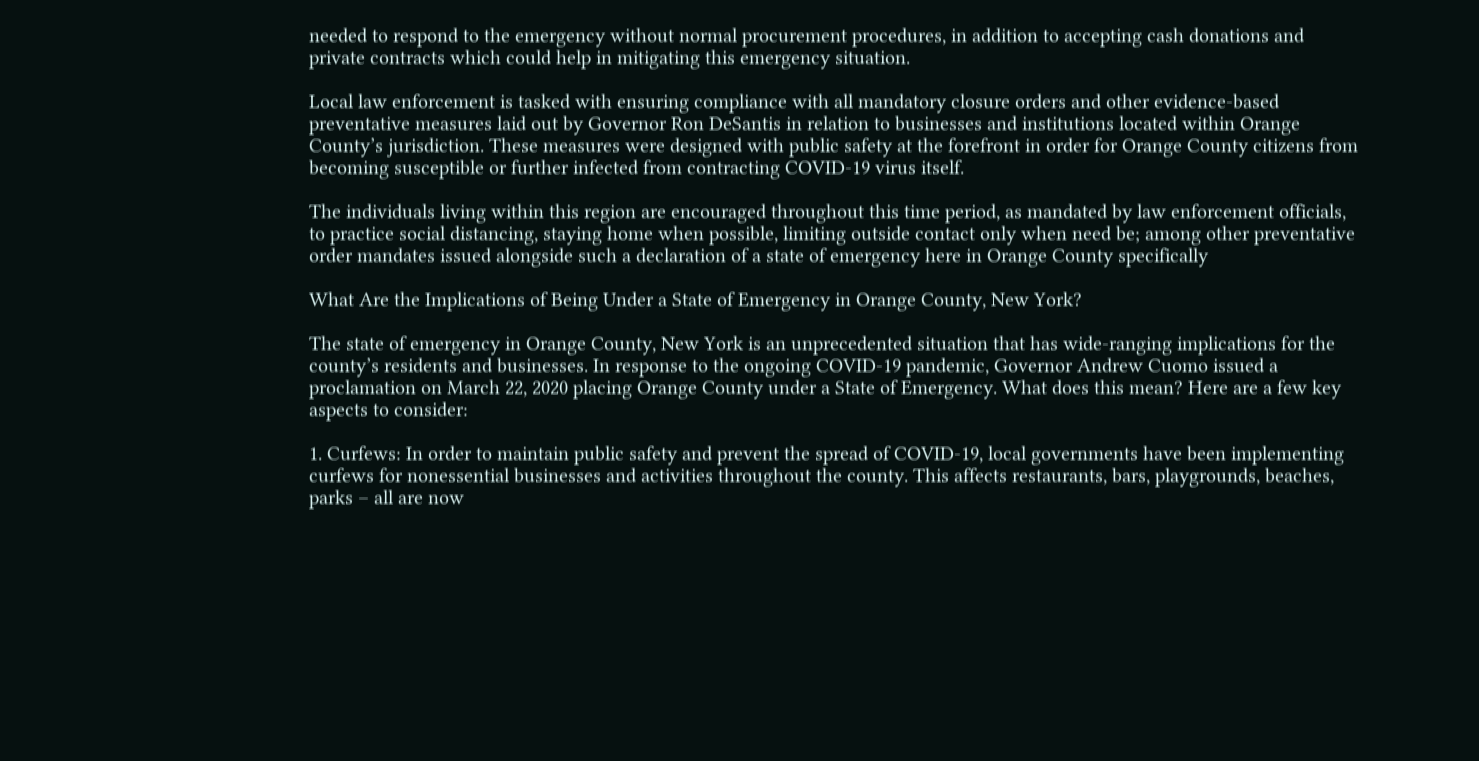needed to respond to the emergency without normal procurement procedures, in addition to accepting cash donations and private contracts which could help in mitigating this emergency situation.

Local law enforcement is tasked with ensuring compliance with all mandatory closure orders and other evidence-based preventative measures laid out by Governor Ron DeSantis in relation to businesses and institutions located within Orange County’s jurisdiction. These measures were designed with public safety at the forefront in order for Orange County citizens from becoming susceptible or further infected from contracting COVID-19 virus itself.

The individuals living within this region are encouraged throughout this time period, as mandated by law enforcement officials, to practice social distancing, staying home when possible, limiting outside contact only when need be; among other preventative order mandates issued alongside such a declaration of a state of emergency here in Orange County specifically

What Are the Implications of Being Under a State of Emergency in Orange County, New York?

The state of emergency in Orange County, New York is an unprecedented situation that has wide-ranging implications for the county’s residents and businesses. In response to the ongoing COVID-19 pandemic, Governor Andrew Cuomo issued a proclamation on March 22, 2020 placing Orange County under a State of Emergency. What does this mean? Here are a few key aspects to consider:

1. Curfews: In order to maintain public safety and prevent the spread of COVID-19, local governments have been implementing curfews for nonessential businesses and activities throughout the county. This affects restaurants, bars, playgrounds, beaches, parks – all are now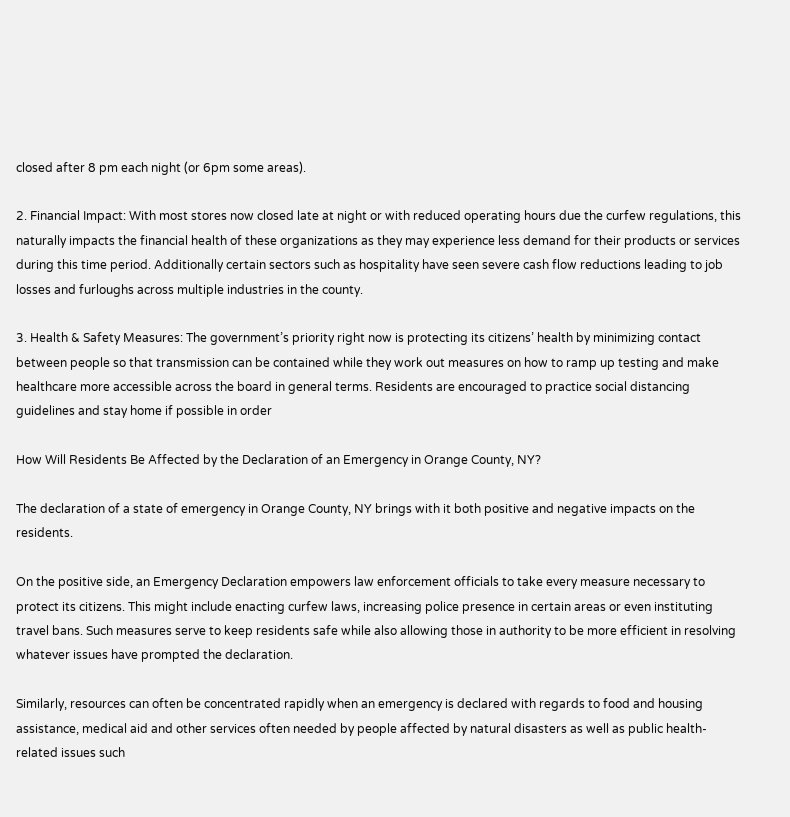closed after 8 pm each night (or 6pm some areas).

2. Financial Impact: With most stores now closed late at night or with reduced operating hours due the curfew regulations, this naturally impacts the financial health of these organizations as they may experience less demand for their products or services during this time period. Additionally certain sectors such as hospitality have seen severe cash flow reductions leading to job losses and furloughs across multiple industries in the county.

3. Health & Safety Measures: The government’s priority right now is protecting its citizens’ health by minimizing contact between people so that transmission can be contained while they work out measures on how to ramp up testing and make healthcare more accessible across the board in general terms. Residents are encouraged to practice social distancing guidelines and stay home if possible in order

How Will Residents Be Affected by the Declaration of an Emergency in Orange County, NY?

The declaration of a state of emergency in Orange County, NY brings with it both positive and negative impacts on the residents.

On the positive side, an Emergency Declaration empowers law enforcement officials to take every measure necessary to protect its citizens. This might include enacting curfew laws, increasing police presence in certain areas or even instituting travel bans. Such measures serve to keep residents safe while also allowing those in authority to be more efficient in resolving whatever issues have prompted the declaration.

Similarly, resources can often be concentrated rapidly when an emergency is declared with regards to food and housing assistance, medical aid and other services often needed by people affected by natural disasters as well as public health-related issues such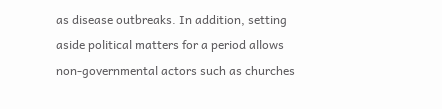as disease outbreaks. In addition, setting aside political matters for a period allows non-governmental actors such as churches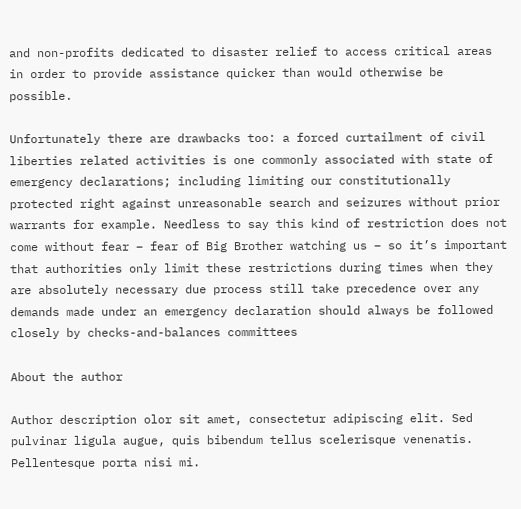and non-profits dedicated to disaster relief to access critical areas in order to provide assistance quicker than would otherwise be possible.

Unfortunately there are drawbacks too: a forced curtailment of civil liberties related activities is one commonly associated with state of emergency declarations; including limiting our constitutionally protected right against unreasonable search and seizures without prior warrants for example. Needless to say this kind of restriction does not come without fear – fear of Big Brother watching us – so it’s important that authorities only limit these restrictions during times when they are absolutely necessary due process still take precedence over any demands made under an emergency declaration should always be followed closely by checks-and-balances committees

About the author

Author description olor sit amet, consectetur adipiscing elit. Sed pulvinar ligula augue, quis bibendum tellus scelerisque venenatis. Pellentesque porta nisi mi.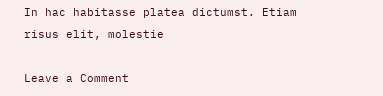In hac habitasse platea dictumst. Etiam risus elit, molestie

Leave a Comment